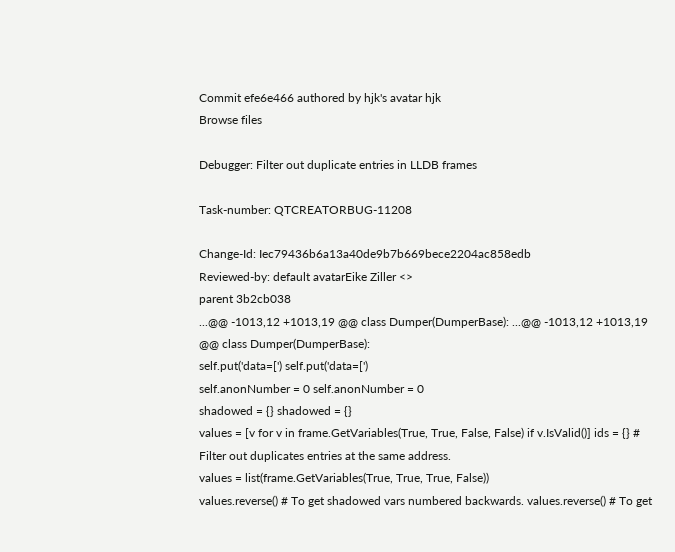Commit efe6e466 authored by hjk's avatar hjk
Browse files

Debugger: Filter out duplicate entries in LLDB frames

Task-number: QTCREATORBUG-11208

Change-Id: Iec79436b6a13a40de9b7b669bece2204ac858edb
Reviewed-by: default avatarEike Ziller <>
parent 3b2cb038
...@@ -1013,12 +1013,19 @@ class Dumper(DumperBase): ...@@ -1013,12 +1013,19 @@ class Dumper(DumperBase):
self.put('data=[') self.put('data=[')
self.anonNumber = 0 self.anonNumber = 0
shadowed = {} shadowed = {}
values = [v for v in frame.GetVariables(True, True, False, False) if v.IsValid()] ids = {} # Filter out duplicates entries at the same address.
values = list(frame.GetVariables(True, True, True, False))
values.reverse() # To get shadowed vars numbered backwards. values.reverse() # To get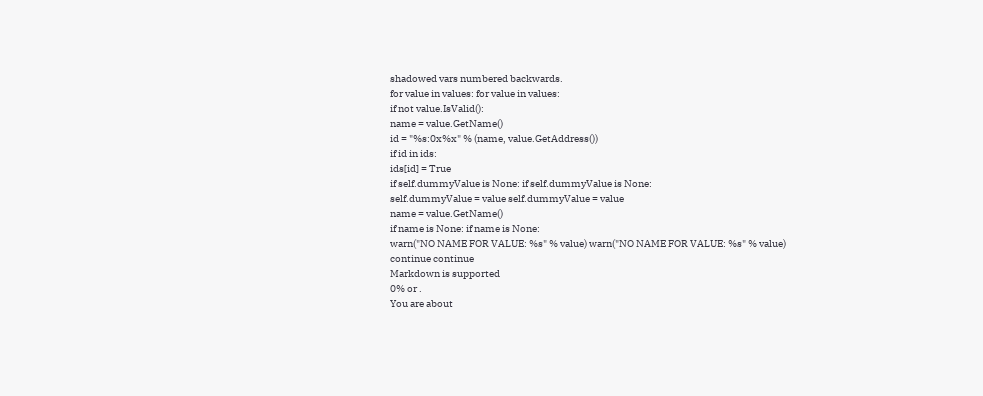shadowed vars numbered backwards.
for value in values: for value in values:
if not value.IsValid():
name = value.GetName()
id = "%s:0x%x" % (name, value.GetAddress())
if id in ids:
ids[id] = True
if self.dummyValue is None: if self.dummyValue is None:
self.dummyValue = value self.dummyValue = value
name = value.GetName()
if name is None: if name is None:
warn("NO NAME FOR VALUE: %s" % value) warn("NO NAME FOR VALUE: %s" % value)
continue continue
Markdown is supported
0% or .
You are about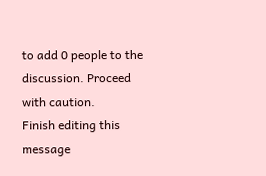to add 0 people to the discussion. Proceed with caution.
Finish editing this message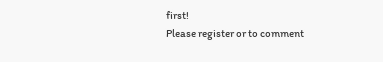first!
Please register or to comment